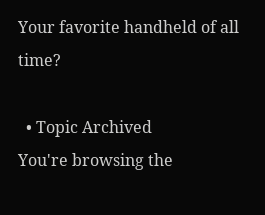Your favorite handheld of all time?

  • Topic Archived
You're browsing the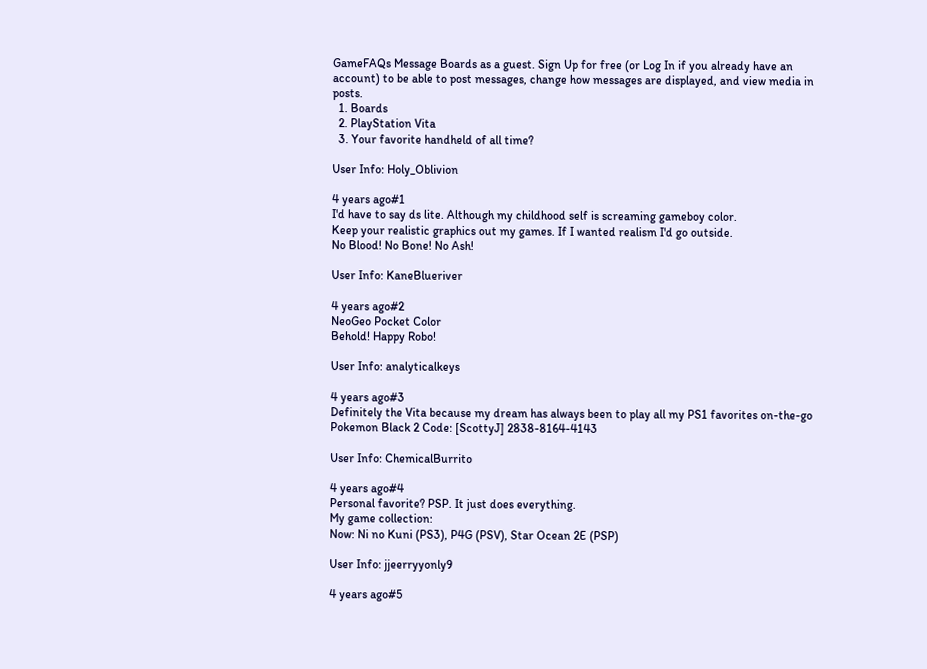GameFAQs Message Boards as a guest. Sign Up for free (or Log In if you already have an account) to be able to post messages, change how messages are displayed, and view media in posts.
  1. Boards
  2. PlayStation Vita
  3. Your favorite handheld of all time?

User Info: Holy_Oblivion

4 years ago#1
I'd have to say ds lite. Although my childhood self is screaming gameboy color.
Keep your realistic graphics out my games. If I wanted realism I'd go outside.
No Blood! No Bone! No Ash!

User Info: KaneBlueriver

4 years ago#2
NeoGeo Pocket Color
Behold! Happy Robo!

User Info: analyticalkeys

4 years ago#3
Definitely the Vita because my dream has always been to play all my PS1 favorites on-the-go
Pokemon Black 2 Code: [ScottyJ] 2838-8164-4143

User Info: ChemicalBurrito

4 years ago#4
Personal favorite? PSP. It just does everything.
My game collection:
Now: Ni no Kuni (PS3), P4G (PSV), Star Ocean 2E (PSP)

User Info: jjeerryyonly9

4 years ago#5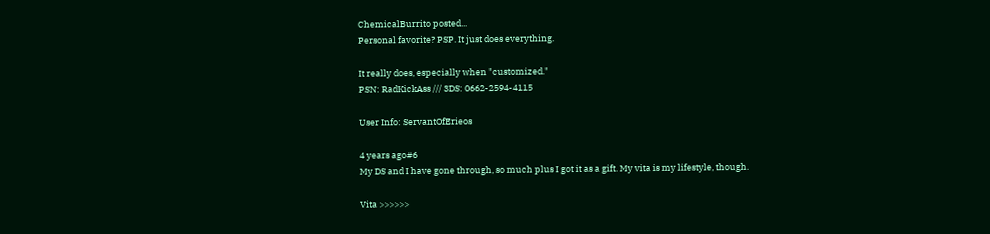ChemicalBurrito posted...
Personal favorite? PSP. It just does everything.

It really does, especially when "customized."
PSN: RadKickAss /// 3DS: 0662-2594-4115

User Info: ServantOfErieos

4 years ago#6
My DS and I have gone through, so much plus I got it as a gift. My vita is my lifestyle, though.

Vita >>>>>>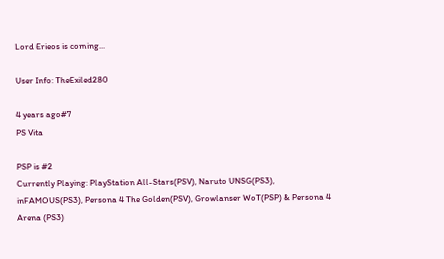Lord Erieos is coming...

User Info: TheExiled280

4 years ago#7
PS Vita

PSP is #2
Currently Playing: PlayStation All-Stars(PSV), Naruto UNSG(PS3), inFAMOUS(PS3), Persona 4 The Golden(PSV), Growlanser WoT(PSP) & Persona 4 Arena (PS3)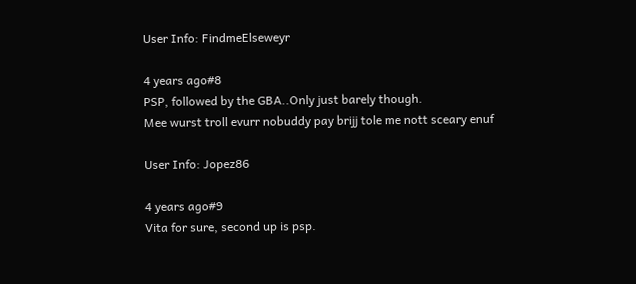User Info: FindmeElseweyr

4 years ago#8
PSP, followed by the GBA..Only just barely though.
Mee wurst troll evurr nobuddy pay brijj tole me nott sceary enuf

User Info: Jopez86

4 years ago#9
Vita for sure, second up is psp.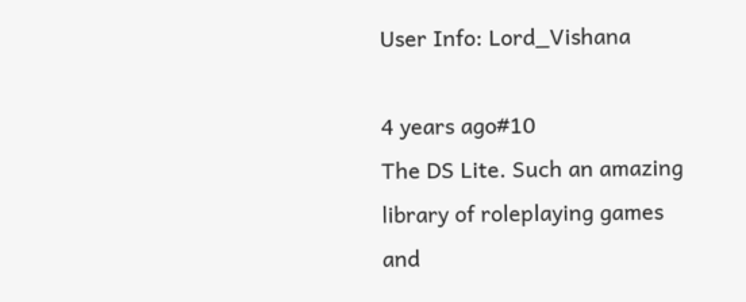User Info: Lord_Vishana

4 years ago#10
The DS Lite. Such an amazing library of roleplaying games and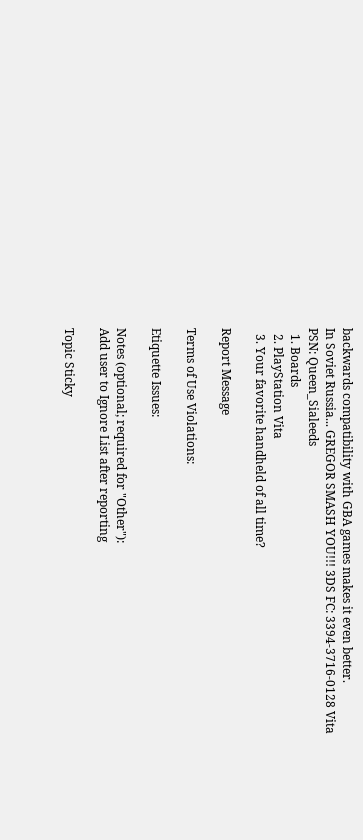backwards compatibility with GBA games makes it even better.
In Soviet Russia... GREGOR SMASH YOU!!! 3DS FC: 3394-3716-0128 Vita PSN: Queen_Sialeeds
  1. Boards
  2. PlayStation Vita
  3. Your favorite handheld of all time?

Report Message

Terms of Use Violations:

Etiquette Issues:

Notes (optional; required for "Other"):
Add user to Ignore List after reporting

Topic Sticky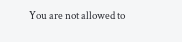You are not allowed to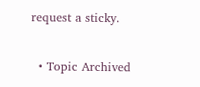request a sticky.

  • Topic Archived